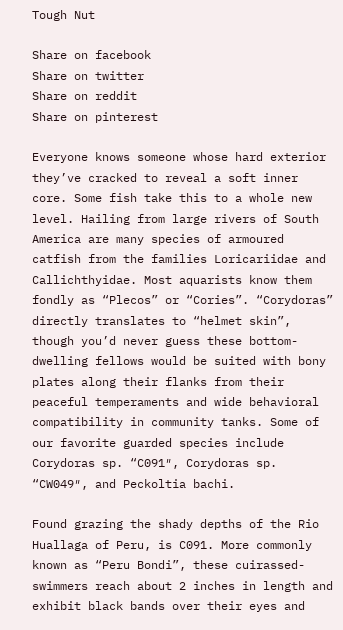Tough Nut

Share on facebook
Share on twitter
Share on reddit
Share on pinterest

Everyone knows someone whose hard exterior they’ve cracked to reveal a soft inner core. Some fish take this to a whole new level. Hailing from large rivers of South America are many species of armoured catfish from the families Loricariidae and Callichthyidae. Most aquarists know them fondly as “Plecos” or “Cories”. “Corydoras” directly translates to “helmet skin”, though you’d never guess these bottom-dwelling fellows would be suited with bony plates along their flanks from their peaceful temperaments and wide behavioral compatibility in community tanks. Some of our favorite guarded species include Corydoras sp. “C091″, Corydoras sp. “CW049″, and Peckoltia bachi.

Found grazing the shady depths of the Rio Huallaga of Peru, is C091. More commonly known as “Peru Bondi”, these cuirassed-swimmers reach about 2 inches in length and exhibit black bands over their eyes and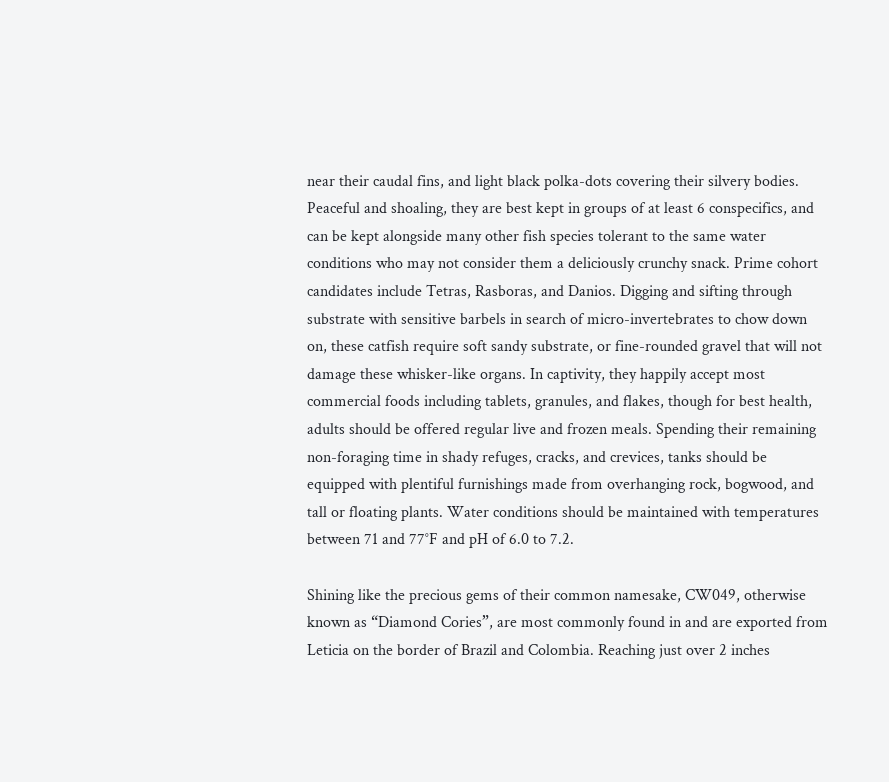near their caudal fins, and light black polka-dots covering their silvery bodies. Peaceful and shoaling, they are best kept in groups of at least 6 conspecifics, and can be kept alongside many other fish species tolerant to the same water conditions who may not consider them a deliciously crunchy snack. Prime cohort candidates include Tetras, Rasboras, and Danios. Digging and sifting through substrate with sensitive barbels in search of micro-invertebrates to chow down on, these catfish require soft sandy substrate, or fine-rounded gravel that will not damage these whisker-like organs. In captivity, they happily accept most commercial foods including tablets, granules, and flakes, though for best health, adults should be offered regular live and frozen meals. Spending their remaining non-foraging time in shady refuges, cracks, and crevices, tanks should be equipped with plentiful furnishings made from overhanging rock, bogwood, and tall or floating plants. Water conditions should be maintained with temperatures between 71 and 77°F and pH of 6.0 to 7.2.

Shining like the precious gems of their common namesake, CW049, otherwise known as “Diamond Cories”, are most commonly found in and are exported from Leticia on the border of Brazil and Colombia. Reaching just over 2 inches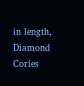in length, Diamond Cories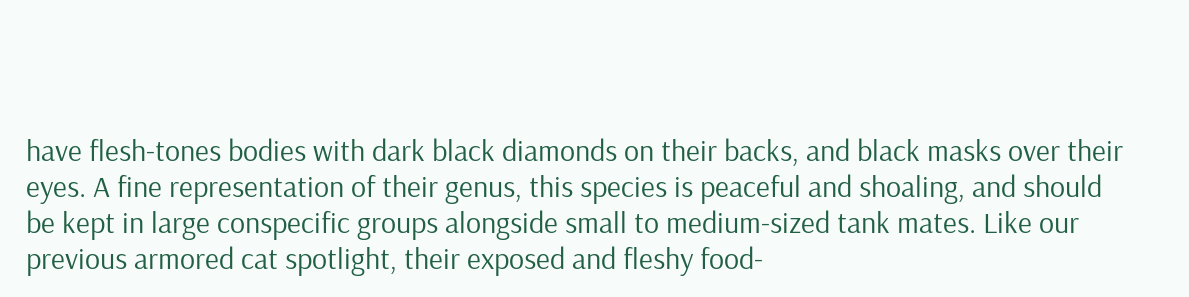have flesh-tones bodies with dark black diamonds on their backs, and black masks over their eyes. A fine representation of their genus, this species is peaceful and shoaling, and should be kept in large conspecific groups alongside small to medium-sized tank mates. Like our previous armored cat spotlight, their exposed and fleshy food-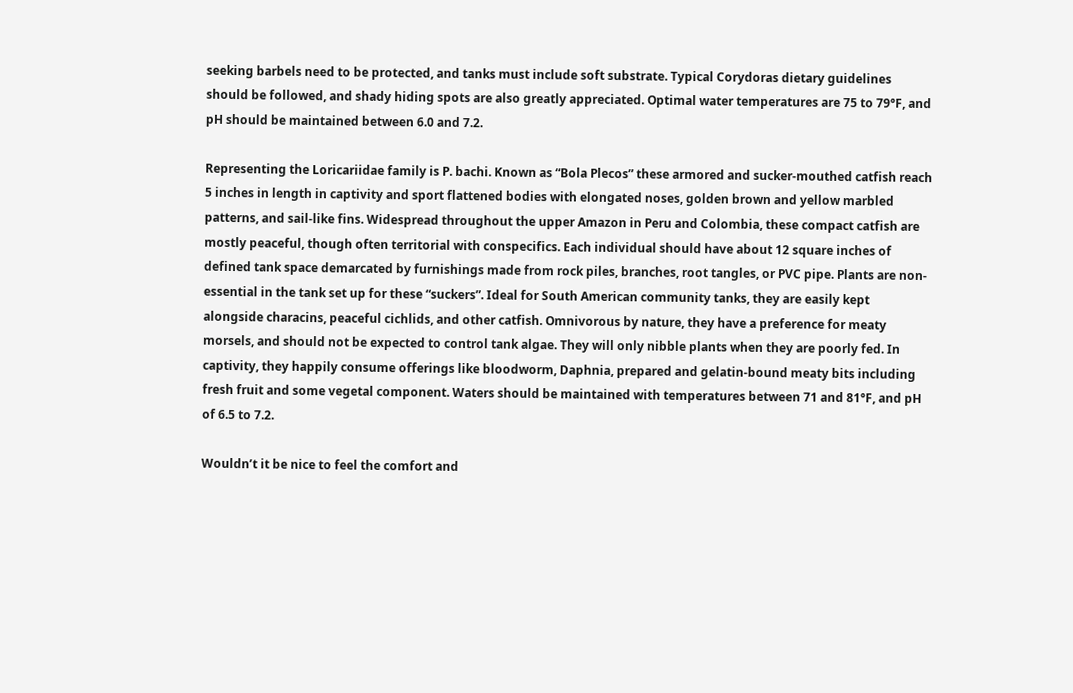seeking barbels need to be protected, and tanks must include soft substrate. Typical Corydoras dietary guidelines should be followed, and shady hiding spots are also greatly appreciated. Optimal water temperatures are 75 to 79°F, and pH should be maintained between 6.0 and 7.2.

Representing the Loricariidae family is P. bachi. Known as “Bola Plecos” these armored and sucker-mouthed catfish reach 5 inches in length in captivity and sport flattened bodies with elongated noses, golden brown and yellow marbled patterns, and sail-like fins. Widespread throughout the upper Amazon in Peru and Colombia, these compact catfish are mostly peaceful, though often territorial with conspecifics. Each individual should have about 12 square inches of defined tank space demarcated by furnishings made from rock piles, branches, root tangles, or PVC pipe. Plants are non-essential in the tank set up for these “suckers”. Ideal for South American community tanks, they are easily kept alongside characins, peaceful cichlids, and other catfish. Omnivorous by nature, they have a preference for meaty morsels, and should not be expected to control tank algae. They will only nibble plants when they are poorly fed. In captivity, they happily consume offerings like bloodworm, Daphnia, prepared and gelatin-bound meaty bits including fresh fruit and some vegetal component. Waters should be maintained with temperatures between 71 and 81°F, and pH of 6.5 to 7.2.

Wouldn’t it be nice to feel the comfort and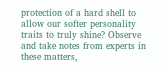protection of a hard shell to allow our softer personality traits to truly shine? Observe and take notes from experts in these matters,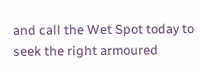and call the Wet Spot today to seek the right armoured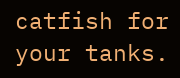catfish for your tanks.